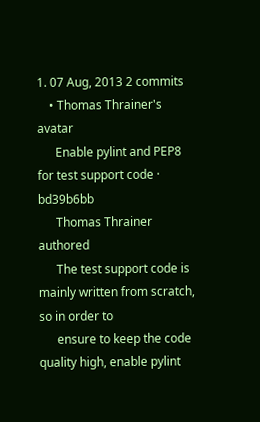1. 07 Aug, 2013 2 commits
    • Thomas Thrainer's avatar
      Enable pylint and PEP8 for test support code · bd39b6bb
      Thomas Thrainer authored
      The test support code is mainly written from scratch, so in order to
      ensure to keep the code quality high, enable pylint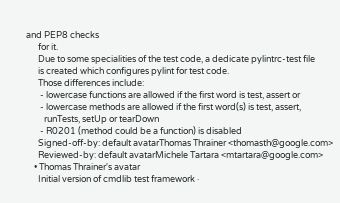and PEP8 checks
      for it.
      Due to some specialities of the test code, a dedicate pylintrc-test file
      is created which configures pylint for test code.
      Those differences include:
       - lowercase functions are allowed if the first word is test, assert or
       - lowercase methods are allowed if the first word(s) is test, assert,
         runTests, setUp or tearDown
       - R0201 (method could be a function) is disabled
      Signed-off-by: default avatarThomas Thrainer <thomasth@google.com>
      Reviewed-by: default avatarMichele Tartara <mtartara@google.com>
    • Thomas Thrainer's avatar
      Initial version of cmdlib test framework ·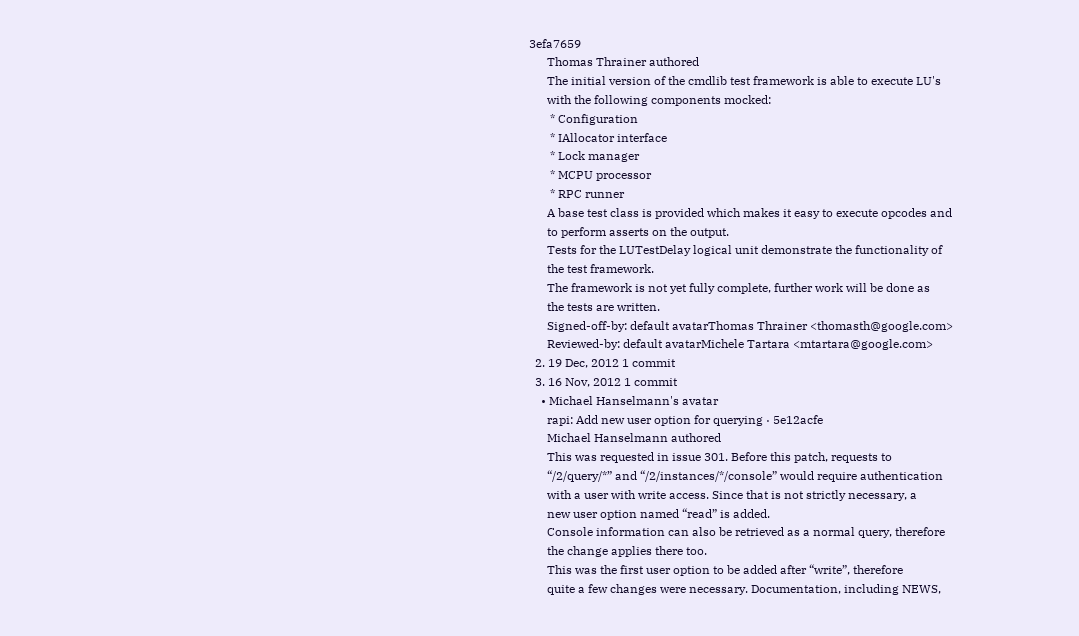3efa7659
      Thomas Thrainer authored
      The initial version of the cmdlib test framework is able to execute LU's
      with the following components mocked:
       * Configuration
       * IAllocator interface
       * Lock manager
       * MCPU processor
       * RPC runner
      A base test class is provided which makes it easy to execute opcodes and
      to perform asserts on the output.
      Tests for the LUTestDelay logical unit demonstrate the functionality of
      the test framework.
      The framework is not yet fully complete, further work will be done as
      the tests are written.
      Signed-off-by: default avatarThomas Thrainer <thomasth@google.com>
      Reviewed-by: default avatarMichele Tartara <mtartara@google.com>
  2. 19 Dec, 2012 1 commit
  3. 16 Nov, 2012 1 commit
    • Michael Hanselmann's avatar
      rapi: Add new user option for querying · 5e12acfe
      Michael Hanselmann authored
      This was requested in issue 301. Before this patch, requests to
      “/2/query/*” and “/2/instances/*/console” would require authentication
      with a user with write access. Since that is not strictly necessary, a
      new user option named “read” is added.
      Console information can also be retrieved as a normal query, therefore
      the change applies there too.
      This was the first user option to be added after “write”, therefore
      quite a few changes were necessary. Documentation, including NEWS,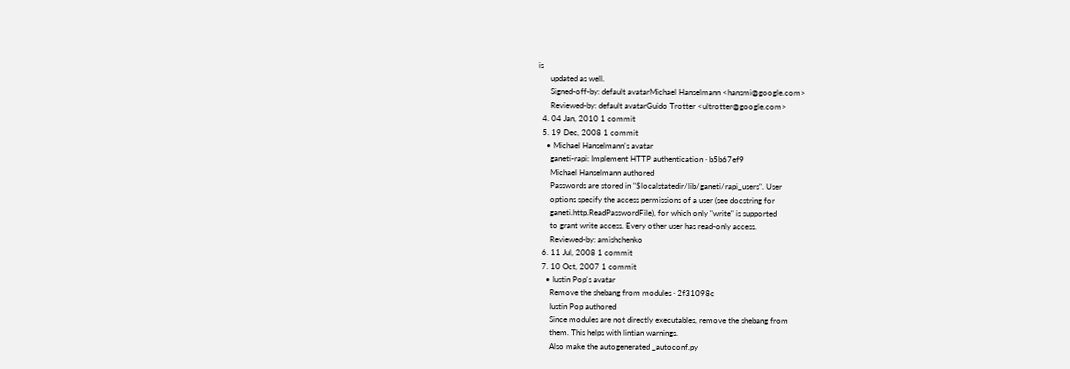is
      updated as well.
      Signed-off-by: default avatarMichael Hanselmann <hansmi@google.com>
      Reviewed-by: default avatarGuido Trotter <ultrotter@google.com>
  4. 04 Jan, 2010 1 commit
  5. 19 Dec, 2008 1 commit
    • Michael Hanselmann's avatar
      ganeti-rapi: Implement HTTP authentication · b5b67ef9
      Michael Hanselmann authored
      Passwords are stored in "$localstatedir/lib/ganeti/rapi_users". User
      options specify the access permissions of a user (see docstring for
      ganeti.http.ReadPasswordFile), for which only "write" is supported
      to grant write access. Every other user has read-only access.
      Reviewed-by: amishchenko
  6. 11 Jul, 2008 1 commit
  7. 10 Oct, 2007 1 commit
    • Iustin Pop's avatar
      Remove the shebang from modules · 2f31098c
      Iustin Pop authored
      Since modules are not directly executables, remove the shebang from
      them. This helps with lintian warnings.
      Also make the autogenerated _autoconf.py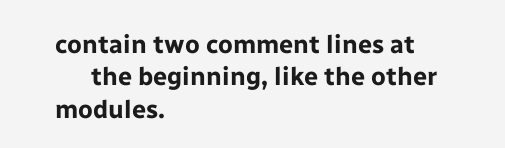contain two comment lines at
      the beginning, like the other modules.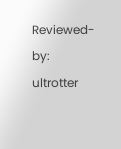Reviewed-by: ultrotter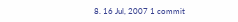8. 16 Jul, 2007 1 commit